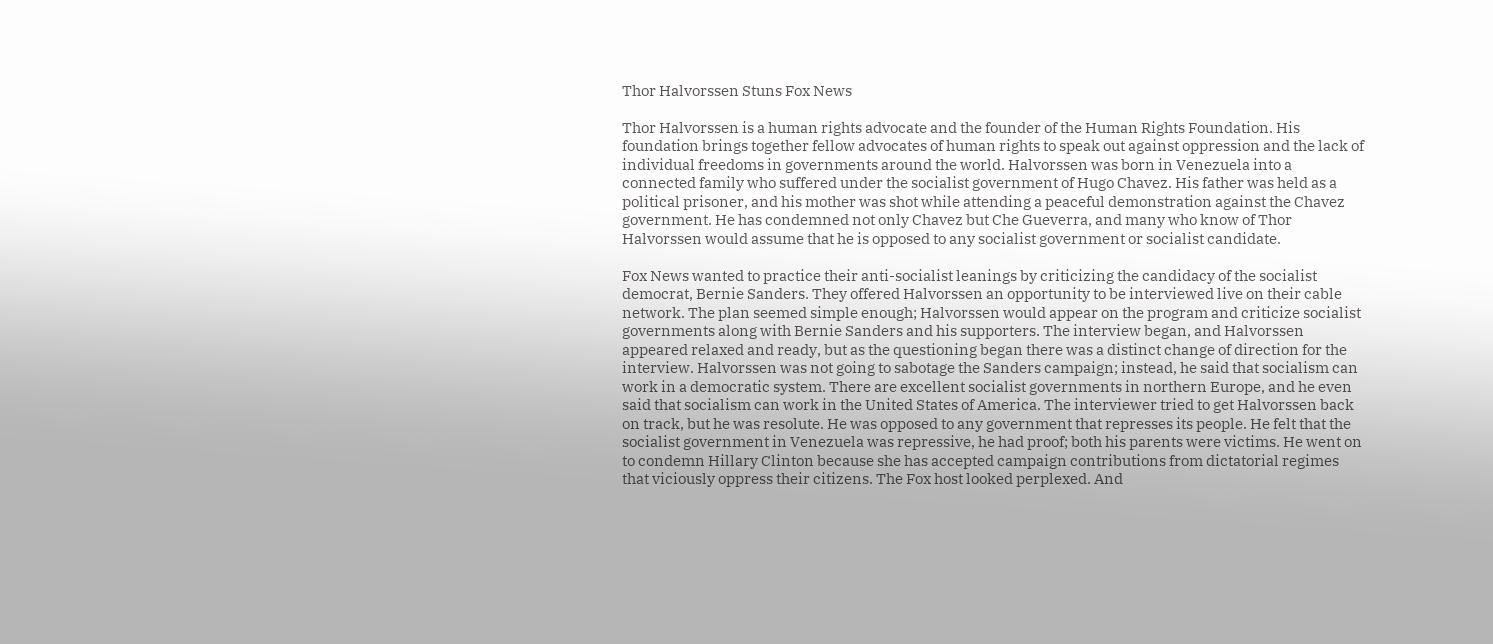Thor Halvorssen Stuns Fox News

Thor Halvorssen is a human rights advocate and the founder of the Human Rights Foundation. His foundation brings together fellow advocates of human rights to speak out against oppression and the lack of individual freedoms in governments around the world. Halvorssen was born in Venezuela into a connected family who suffered under the socialist government of Hugo Chavez. His father was held as a political prisoner, and his mother was shot while attending a peaceful demonstration against the Chavez government. He has condemned not only Chavez but Che Gueverra, and many who know of Thor Halvorssen would assume that he is opposed to any socialist government or socialist candidate.

Fox News wanted to practice their anti-socialist leanings by criticizing the candidacy of the socialist democrat, Bernie Sanders. They offered Halvorssen an opportunity to be interviewed live on their cable network. The plan seemed simple enough; Halvorssen would appear on the program and criticize socialist governments along with Bernie Sanders and his supporters. The interview began, and Halvorssen appeared relaxed and ready, but as the questioning began there was a distinct change of direction for the interview. Halvorssen was not going to sabotage the Sanders campaign; instead, he said that socialism can work in a democratic system. There are excellent socialist governments in northern Europe, and he even said that socialism can work in the United States of America. The interviewer tried to get Halvorssen back on track, but he was resolute. He was opposed to any government that represses its people. He felt that the socialist government in Venezuela was repressive, he had proof; both his parents were victims. He went on to condemn Hillary Clinton because she has accepted campaign contributions from dictatorial regimes that viciously oppress their citizens. The Fox host looked perplexed. And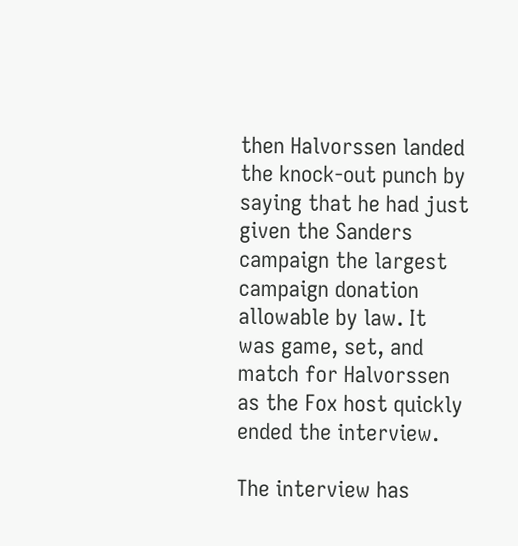then Halvorssen landed the knock-out punch by saying that he had just given the Sanders campaign the largest campaign donation allowable by law. It was game, set, and match for Halvorssen as the Fox host quickly ended the interview.

The interview has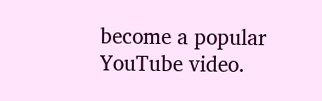become a popular YouTube video.